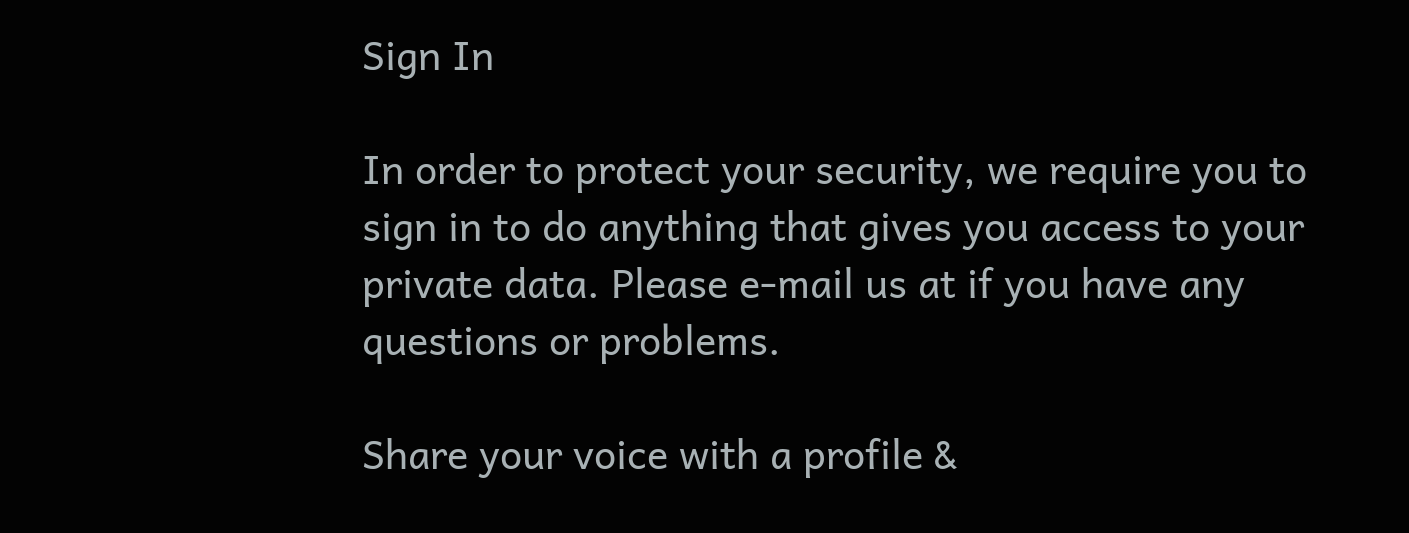Sign In

In order to protect your security, we require you to sign in to do anything that gives you access to your private data. Please e-mail us at if you have any questions or problems.

Share your voice with a profile &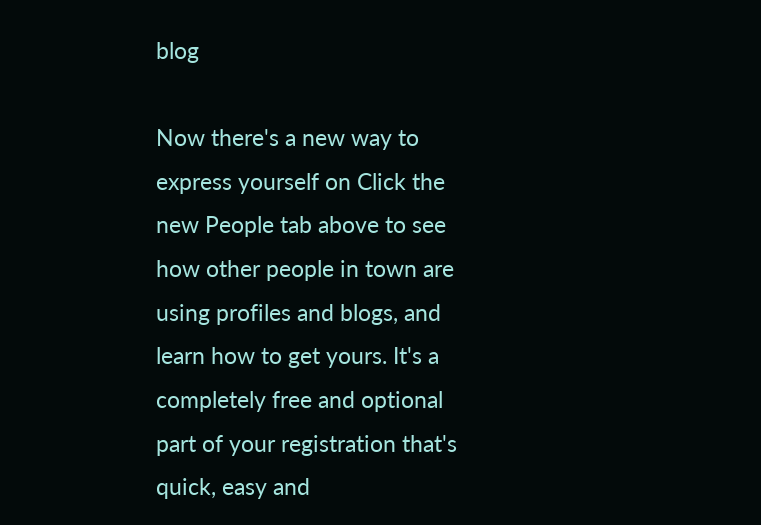blog

Now there's a new way to express yourself on Click the new People tab above to see how other people in town are using profiles and blogs, and learn how to get yours. It's a completely free and optional part of your registration that's quick, easy and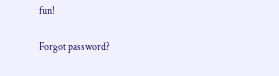fun!

Forgot password?